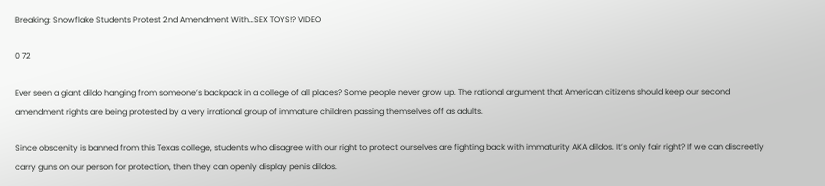Breaking: Snowflake Students Protest 2nd Amendment With…SEX TOYS!? VIDEO

0 72

Ever seen a giant dildo hanging from someone’s backpack in a college of all places? Some people never grow up. The rational argument that American citizens should keep our second amendment rights are being protested by a very irrational group of immature children passing themselves off as adults.

Since obscenity is banned from this Texas college, students who disagree with our right to protect ourselves are fighting back with immaturity AKA dildos. It’s only fair right? If we can discreetly carry guns on our person for protection, then they can openly display penis dildos.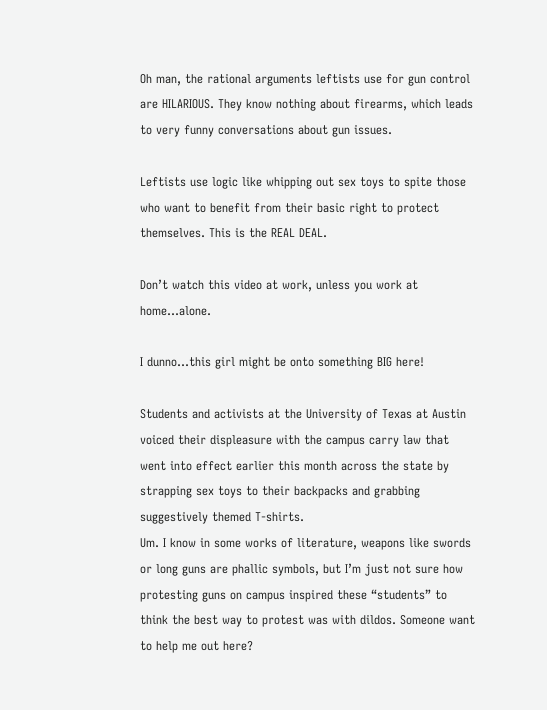Oh man, the rational arguments leftists use for gun control are HILARIOUS. They know nothing about firearms, which leads to very funny conversations about gun issues.

Leftists use logic like whipping out sex toys to spite those who want to benefit from their basic right to protect themselves. This is the REAL DEAL.

Don’t watch this video at work, unless you work at home…alone.

I dunno…this girl might be onto something BIG here!

Students and activists at the University of Texas at Austin voiced their displeasure with the campus carry law that went into effect earlier this month across the state by strapping sex toys to their backpacks and grabbing suggestively themed T-shirts.
Um. I know in some works of literature, weapons like swords or long guns are phallic symbols, but I’m just not sure how protesting guns on campus inspired these “students” to think the best way to protest was with dildos. Someone want to help me out here?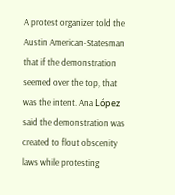A protest organizer told the Austin American-Statesman that if the demonstration seemed over the top, that was the intent. Ana López said the demonstration was created to flout obscenity laws while protesting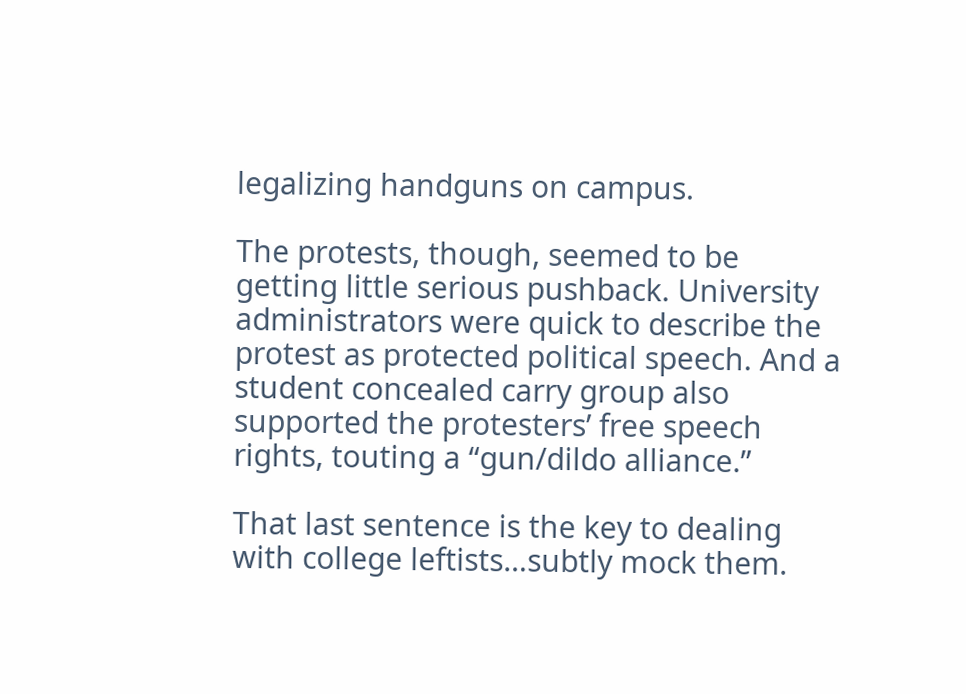legalizing handguns on campus.

The protests, though, seemed to be getting little serious pushback. University administrators were quick to describe the protest as protected political speech. And a student concealed carry group also supported the protesters’ free speech rights, touting a “gun/dildo alliance.”

That last sentence is the key to dealing with college leftists…subtly mock them.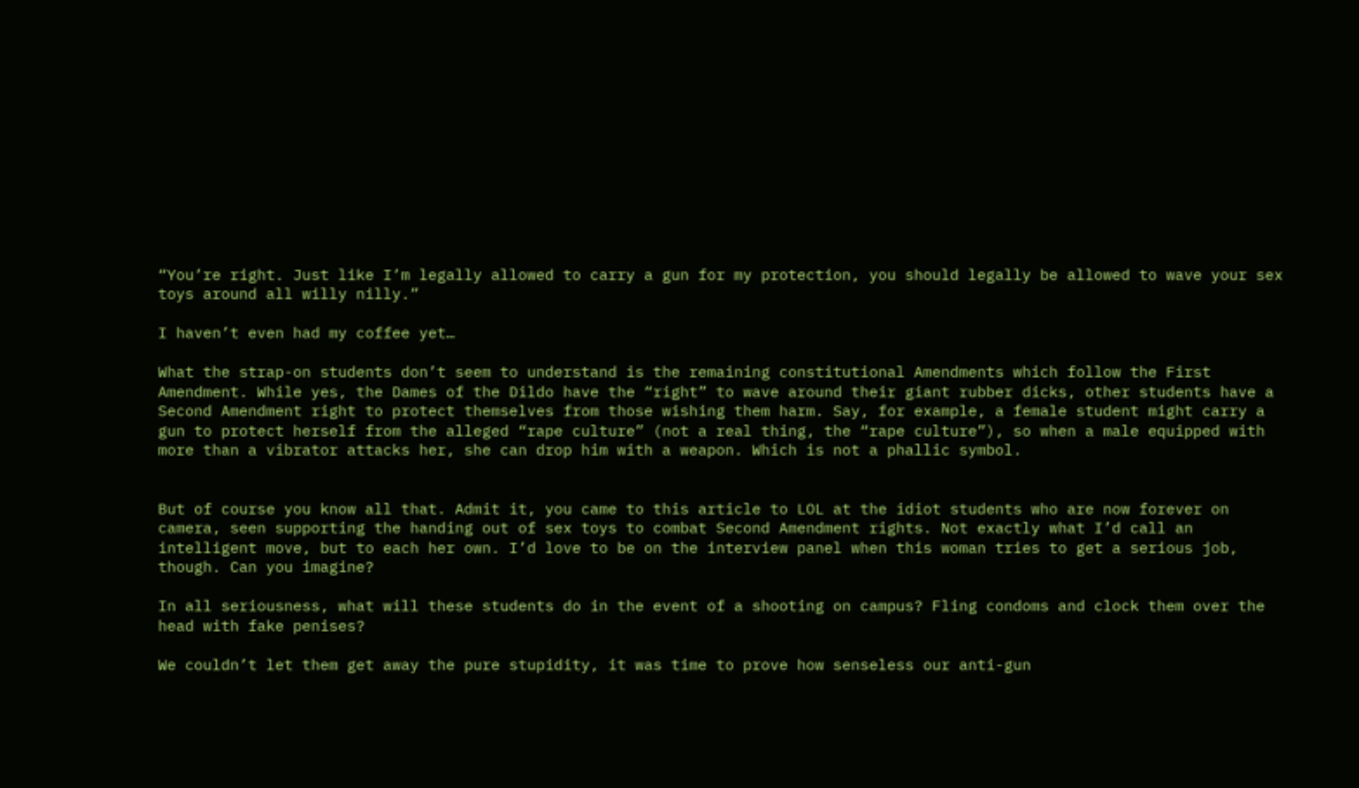“You’re right. Just like I’m legally allowed to carry a gun for my protection, you should legally be allowed to wave your sex toys around all willy nilly.”

I haven’t even had my coffee yet…

What the strap-on students don’t seem to understand is the remaining constitutional Amendments which follow the First Amendment. While yes, the Dames of the Dildo have the “right” to wave around their giant rubber dicks, other students have a Second Amendment right to protect themselves from those wishing them harm. Say, for example, a female student might carry a gun to protect herself from the alleged “rape culture” (not a real thing, the “rape culture”), so when a male equipped with more than a vibrator attacks her, she can drop him with a weapon. Which is not a phallic symbol.


But of course you know all that. Admit it, you came to this article to LOL at the idiot students who are now forever on camera, seen supporting the handing out of sex toys to combat Second Amendment rights. Not exactly what I’d call an intelligent move, but to each her own. I’d love to be on the interview panel when this woman tries to get a serious job, though. Can you imagine?

In all seriousness, what will these students do in the event of a shooting on campus? Fling condoms and clock them over the head with fake penises?

We couldn’t let them get away the pure stupidity, it was time to prove how senseless our anti-gun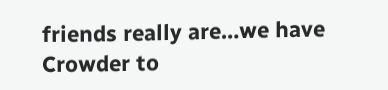friends really are…we have Crowder to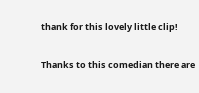thank for this lovely little clip!

Thanks to this comedian there are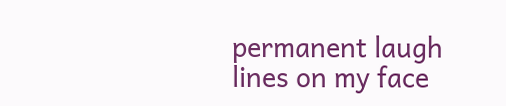permanent laugh lines on my face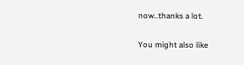now..thanks a lot.

You might also like